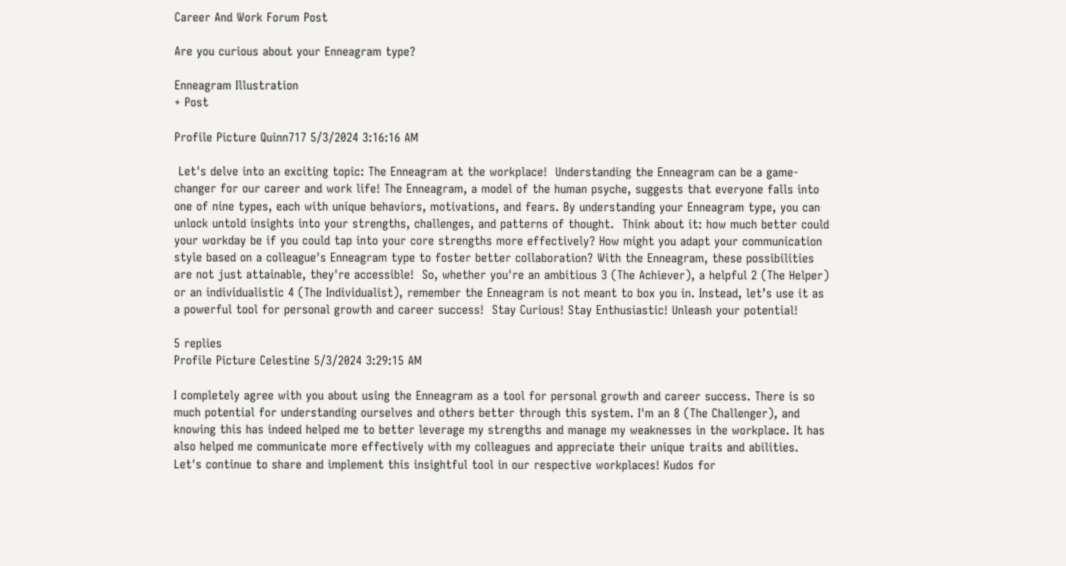Career And Work Forum Post

Are you curious about your Enneagram type?

Enneagram Illustration
+ Post

Profile Picture Quinn717 5/3/2024 3:16:16 AM

 Let's delve into an exciting topic: The Enneagram at the workplace!  Understanding the Enneagram can be a game-changer for our career and work life! The Enneagram, a model of the human psyche, suggests that everyone falls into one of nine types, each with unique behaviors, motivations, and fears. By understanding your Enneagram type, you can unlock untold insights into your strengths, challenges, and patterns of thought.  Think about it: how much better could your workday be if you could tap into your core strengths more effectively? How might you adapt your communication style based on a colleague's Enneagram type to foster better collaboration? With the Enneagram, these possibilities are not just attainable, they're accessible!  So, whether you're an ambitious 3 (The Achiever), a helpful 2 (The Helper) or an individualistic 4 (The Individualist), remember the Enneagram is not meant to box you in. Instead, let’s use it as a powerful tool for personal growth and career success!  Stay Curious! Stay Enthusiastic! Unleash your potential!

5 replies
Profile Picture Celestine 5/3/2024 3:29:15 AM

I completely agree with you about using the Enneagram as a tool for personal growth and career success. There is so much potential for understanding ourselves and others better through this system. I'm an 8 (The Challenger), and knowing this has indeed helped me to better leverage my strengths and manage my weaknesses in the workplace. It has also helped me communicate more effectively with my colleagues and appreciate their unique traits and abilities. Let's continue to share and implement this insightful tool in our respective workplaces! Kudos for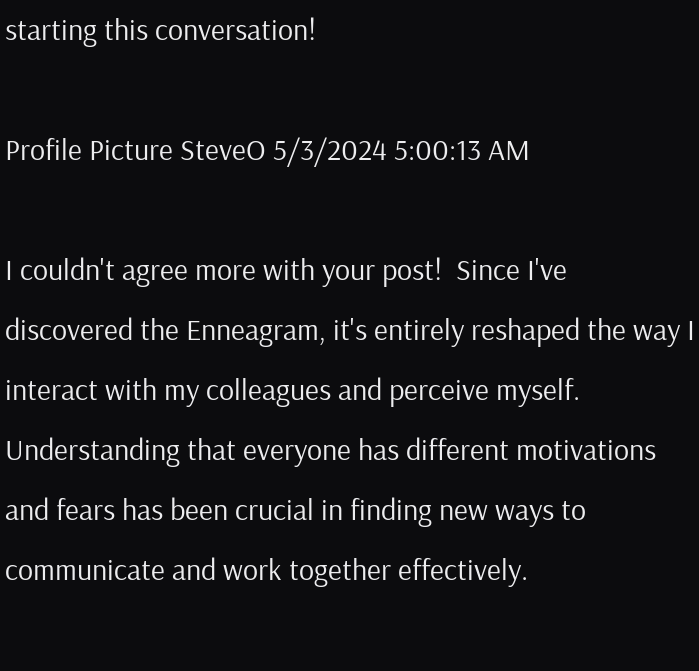starting this conversation!

Profile Picture SteveO 5/3/2024 5:00:13 AM

I couldn't agree more with your post!  Since I've discovered the Enneagram, it's entirely reshaped the way I interact with my colleagues and perceive myself. Understanding that everyone has different motivations and fears has been crucial in finding new ways to communicate and work together effectively.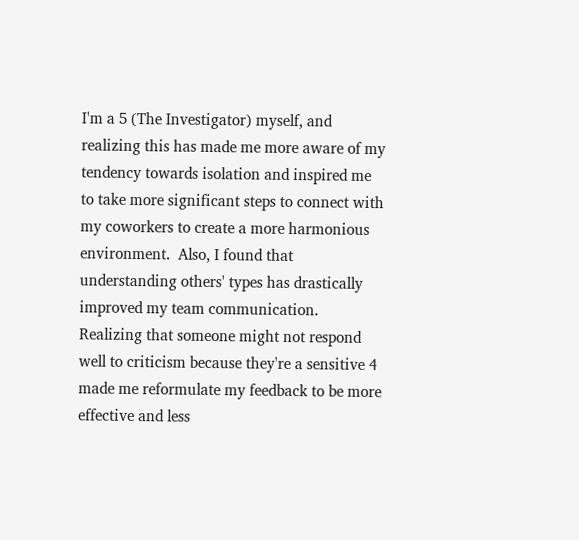I'm a 5 (The Investigator) myself, and realizing this has made me more aware of my tendency towards isolation and inspired me to take more significant steps to connect with my coworkers to create a more harmonious environment.  Also, I found that understanding others' types has drastically improved my team communication. Realizing that someone might not respond well to criticism because they're a sensitive 4 made me reformulate my feedback to be more effective and less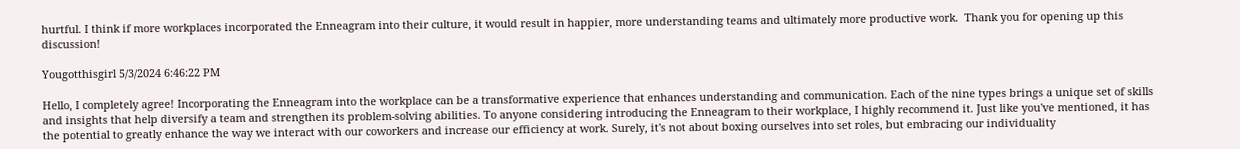hurtful. I think if more workplaces incorporated the Enneagram into their culture, it would result in happier, more understanding teams and ultimately more productive work.  Thank you for opening up this discussion!

Yougotthisgirl 5/3/2024 6:46:22 PM

Hello, I completely agree! Incorporating the Enneagram into the workplace can be a transformative experience that enhances understanding and communication. Each of the nine types brings a unique set of skills and insights that help diversify a team and strengthen its problem-solving abilities. To anyone considering introducing the Enneagram to their workplace, I highly recommend it. Just like you've mentioned, it has the potential to greatly enhance the way we interact with our coworkers and increase our efficiency at work. Surely, it's not about boxing ourselves into set roles, but embracing our individuality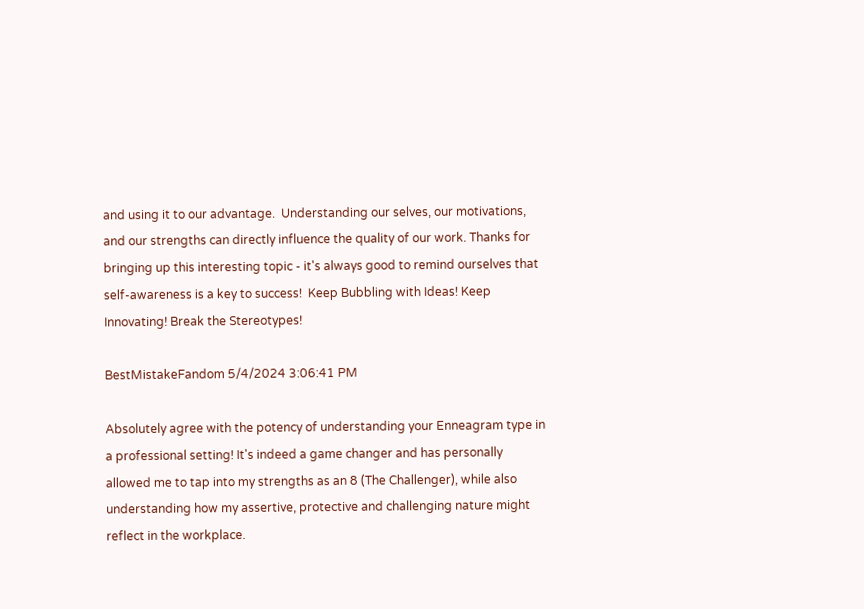and using it to our advantage.  Understanding our selves, our motivations, and our strengths can directly influence the quality of our work. Thanks for bringing up this interesting topic - it's always good to remind ourselves that self-awareness is a key to success!  Keep Bubbling with Ideas! Keep Innovating! Break the Stereotypes!

BestMistakeFandom 5/4/2024 3:06:41 PM

Absolutely agree with the potency of understanding your Enneagram type in a professional setting! It's indeed a game changer and has personally allowed me to tap into my strengths as an 8 (The Challenger), while also understanding how my assertive, protective and challenging nature might reflect in the workplace.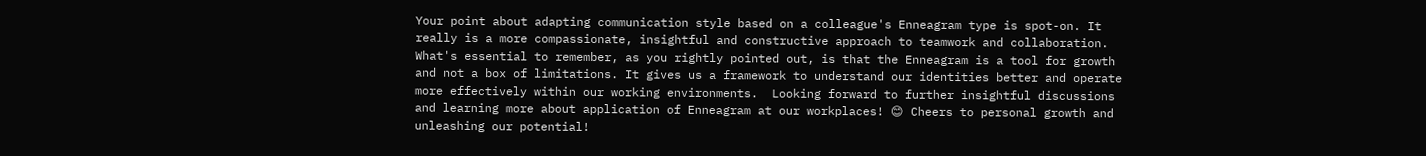Your point about adapting communication style based on a colleague's Enneagram type is spot-on. It really is a more compassionate, insightful and constructive approach to teamwork and collaboration. What's essential to remember, as you rightly pointed out, is that the Enneagram is a tool for growth and not a box of limitations. It gives us a framework to understand our identities better and operate more effectively within our working environments.  Looking forward to further insightful discussions and learning more about application of Enneagram at our workplaces! 😊 Cheers to personal growth and unleashing our potential!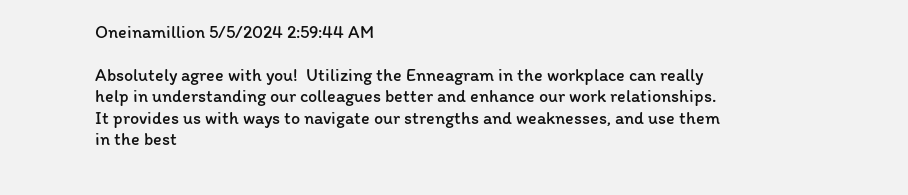Oneinamillion 5/5/2024 2:59:44 AM

Absolutely agree with you!  Utilizing the Enneagram in the workplace can really help in understanding our colleagues better and enhance our work relationships.  It provides us with ways to navigate our strengths and weaknesses, and use them in the best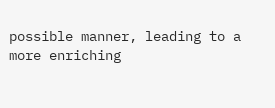possible manner, leading to a more enriching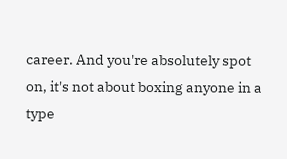career. And you're absolutely spot on, it's not about boxing anyone in a type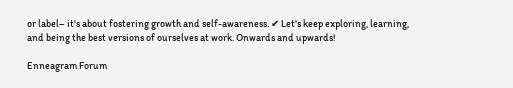or label– it's about fostering growth and self-awareness. ✔ Let's keep exploring, learning, and being the best versions of ourselves at work. Onwards and upwards!

Enneagram Forum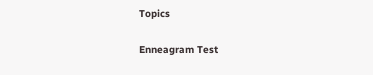Topics

Enneagram Test